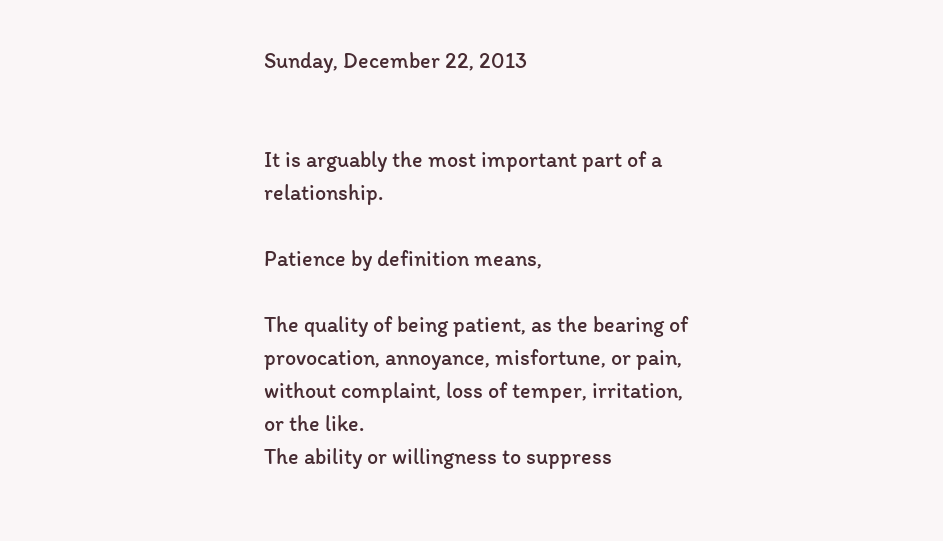Sunday, December 22, 2013


It is arguably the most important part of a relationship.

Patience by definition means,

The quality of being patient, as the bearing of provocation, annoyance, misfortune, or pain, without complaint, loss of temper, irritation, or the like.
The ability or willingness to suppress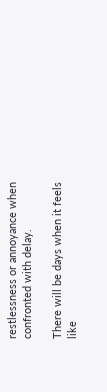restlessness or annoyance when confronted with delay.

There will be days when it feels like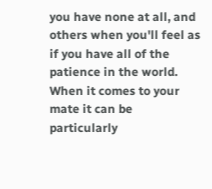you have none at all, and others when you'll feel as if you have all of the patience in the world. When it comes to your mate it can be particularly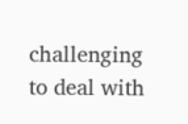challenging to deal with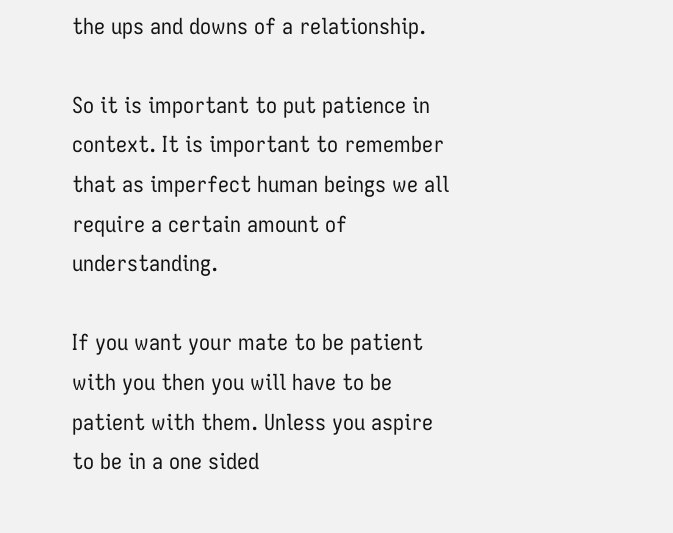the ups and downs of a relationship.

So it is important to put patience in context. It is important to remember that as imperfect human beings we all require a certain amount of understanding.

If you want your mate to be patient with you then you will have to be patient with them. Unless you aspire to be in a one sided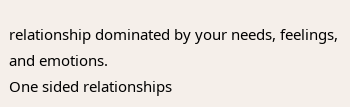relationship dominated by your needs, feelings, and emotions.
One sided relationships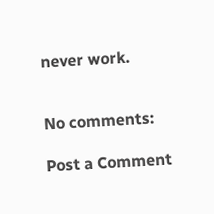never work.


No comments:

Post a Comment